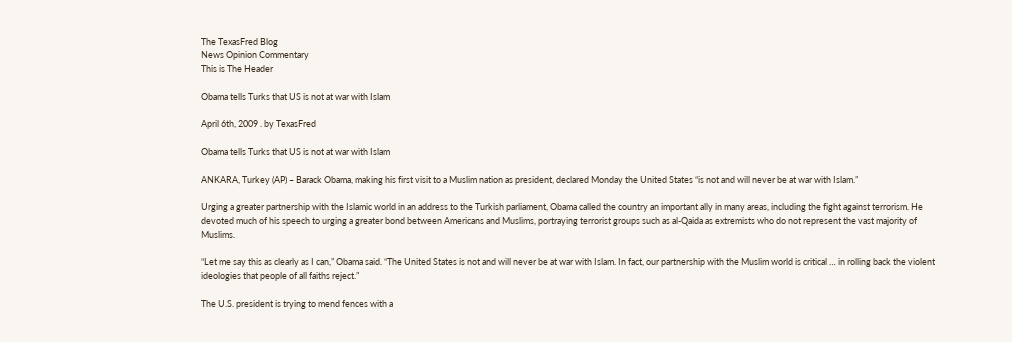The TexasFred Blog
News Opinion Commentary
This is The Header

Obama tells Turks that US is not at war with Islam

April 6th, 2009 . by TexasFred

Obama tells Turks that US is not at war with Islam

ANKARA, Turkey (AP) – Barack Obama, making his first visit to a Muslim nation as president, declared Monday the United States “is not and will never be at war with Islam.”

Urging a greater partnership with the Islamic world in an address to the Turkish parliament, Obama called the country an important ally in many areas, including the fight against terrorism. He devoted much of his speech to urging a greater bond between Americans and Muslims, portraying terrorist groups such as al-Qaida as extremists who do not represent the vast majority of Muslims.

“Let me say this as clearly as I can,” Obama said. “The United States is not and will never be at war with Islam. In fact, our partnership with the Muslim world is critical … in rolling back the violent ideologies that people of all faiths reject.”

The U.S. president is trying to mend fences with a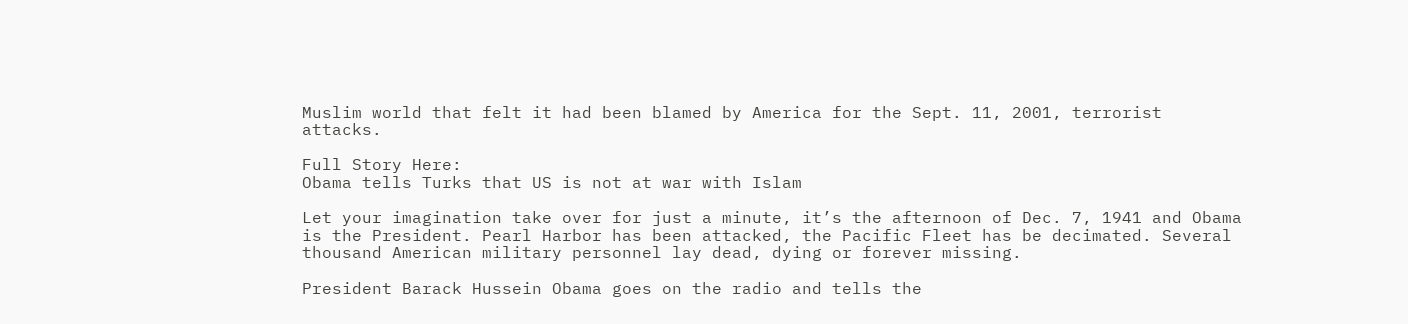Muslim world that felt it had been blamed by America for the Sept. 11, 2001, terrorist attacks.

Full Story Here:
Obama tells Turks that US is not at war with Islam

Let your imagination take over for just a minute, it’s the afternoon of Dec. 7, 1941 and Obama is the President. Pearl Harbor has been attacked, the Pacific Fleet has be decimated. Several thousand American military personnel lay dead, dying or forever missing.

President Barack Hussein Obama goes on the radio and tells the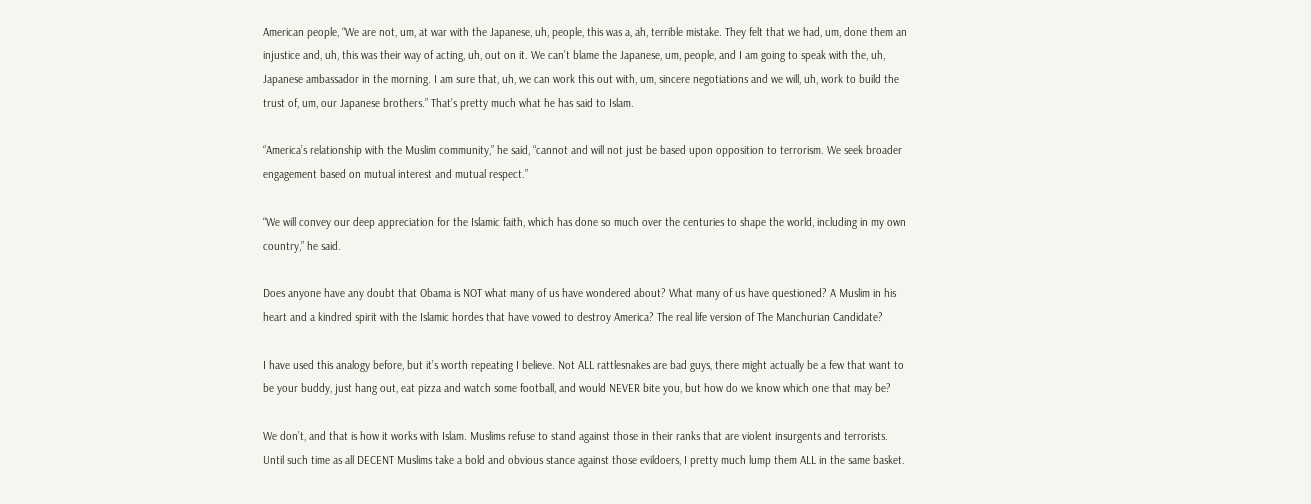American people, “We are not, um, at war with the Japanese, uh, people, this was a, ah, terrible mistake. They felt that we had, um, done them an injustice and, uh, this was their way of acting, uh, out on it. We can’t blame the Japanese, um, people, and I am going to speak with the, uh, Japanese ambassador in the morning. I am sure that, uh, we can work this out with, um, sincere negotiations and we will, uh, work to build the trust of, um, our Japanese brothers.” That’s pretty much what he has said to Islam.

“America’s relationship with the Muslim community,” he said, “cannot and will not just be based upon opposition to terrorism. We seek broader engagement based on mutual interest and mutual respect.”

“We will convey our deep appreciation for the Islamic faith, which has done so much over the centuries to shape the world, including in my own country,” he said.

Does anyone have any doubt that Obama is NOT what many of us have wondered about? What many of us have questioned? A Muslim in his heart and a kindred spirit with the Islamic hordes that have vowed to destroy America? The real life version of The Manchurian Candidate?

I have used this analogy before, but it’s worth repeating I believe. Not ALL rattlesnakes are bad guys, there might actually be a few that want to be your buddy, just hang out, eat pizza and watch some football, and would NEVER bite you, but how do we know which one that may be?

We don’t, and that is how it works with Islam. Muslims refuse to stand against those in their ranks that are violent insurgents and terrorists. Until such time as all DECENT Muslims take a bold and obvious stance against those evildoers, I pretty much lump them ALL in the same basket.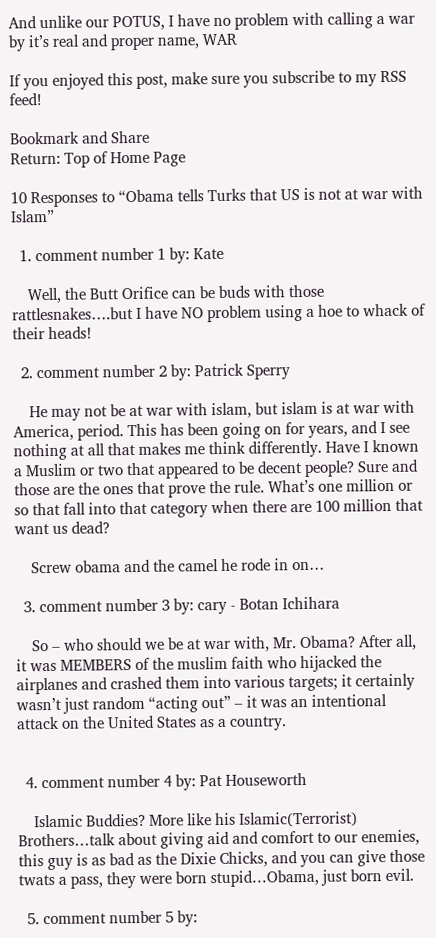And unlike our POTUS, I have no problem with calling a war by it’s real and proper name, WAR

If you enjoyed this post, make sure you subscribe to my RSS feed!

Bookmark and Share
Return: Top of Home Page

10 Responses to “Obama tells Turks that US is not at war with Islam”

  1. comment number 1 by: Kate

    Well, the Butt Orifice can be buds with those rattlesnakes….but I have NO problem using a hoe to whack of their heads!

  2. comment number 2 by: Patrick Sperry

    He may not be at war with islam, but islam is at war with America, period. This has been going on for years, and I see nothing at all that makes me think differently. Have I known a Muslim or two that appeared to be decent people? Sure and those are the ones that prove the rule. What’s one million or so that fall into that category when there are 100 million that want us dead?

    Screw obama and the camel he rode in on…

  3. comment number 3 by: cary - Botan Ichihara

    So – who should we be at war with, Mr. Obama? After all, it was MEMBERS of the muslim faith who hijacked the airplanes and crashed them into various targets; it certainly wasn’t just random “acting out” – it was an intentional attack on the United States as a country.


  4. comment number 4 by: Pat Houseworth

    Islamic Buddies? More like his Islamic(Terrorist) Brothers…talk about giving aid and comfort to our enemies, this guy is as bad as the Dixie Chicks, and you can give those twats a pass, they were born stupid…Obama, just born evil.

  5. comment number 5 by: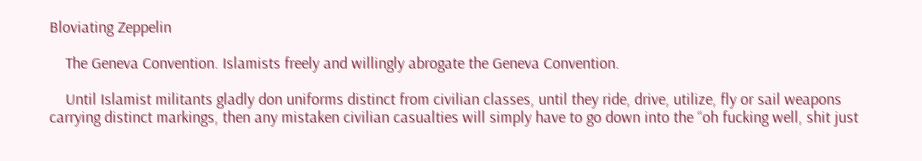Bloviating Zeppelin

    The Geneva Convention. Islamists freely and willingly abrogate the Geneva Convention.

    Until Islamist militants gladly don uniforms distinct from civilian classes, until they ride, drive, utilize, fly or sail weapons carrying distinct markings, then any mistaken civilian casualties will simply have to go down into the “oh fucking well, shit just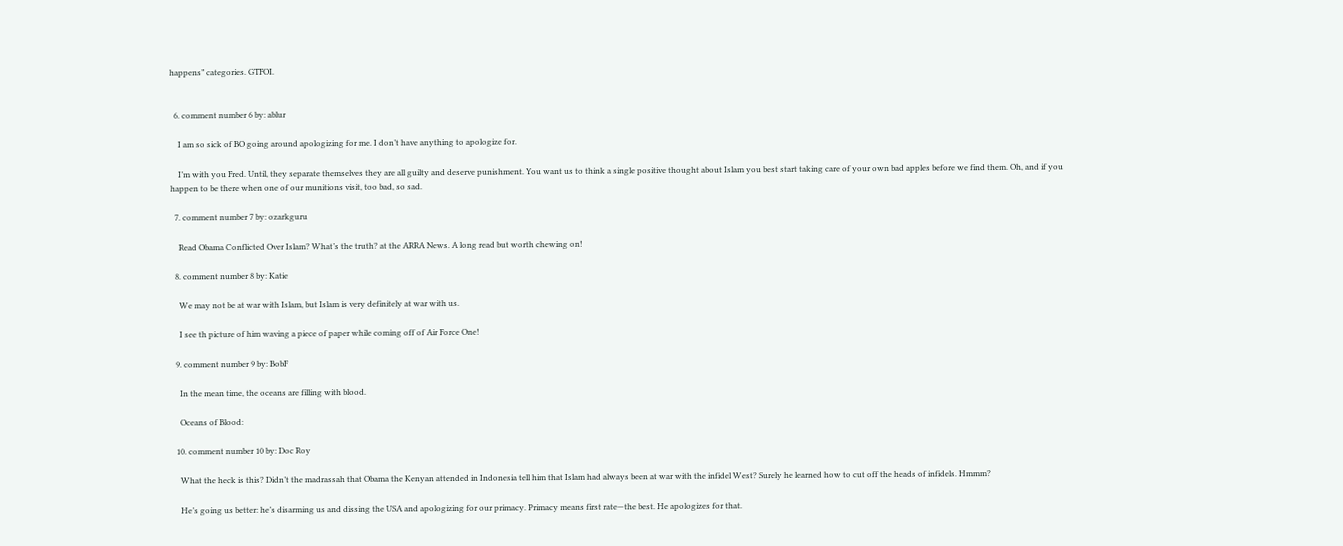happens” categories. GTFOI.


  6. comment number 6 by: ablur

    I am so sick of BO going around apologizing for me. I don’t have anything to apologize for.

    I’m with you Fred. Until, they separate themselves they are all guilty and deserve punishment. You want us to think a single positive thought about Islam you best start taking care of your own bad apples before we find them. Oh, and if you happen to be there when one of our munitions visit, too bad, so sad.

  7. comment number 7 by: ozarkguru

    Read Obama Conflicted Over Islam? What’s the truth? at the ARRA News. A long read but worth chewing on!

  8. comment number 8 by: Katie

    We may not be at war with Islam, but Islam is very definitely at war with us.

    I see th picture of him waving a piece of paper while coming off of Air Force One!

  9. comment number 9 by: BobF

    In the mean time, the oceans are filling with blood.

    Oceans of Blood:

  10. comment number 10 by: Doc Roy

    What the heck is this? Didn’t the madrassah that Obama the Kenyan attended in Indonesia tell him that Islam had always been at war with the infidel West? Surely he learned how to cut off the heads of infidels. Hmmm?

    He’s going us better: he’s disarming us and dissing the USA and apologizing for our primacy. Primacy means first rate—the best. He apologizes for that.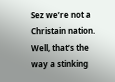Sez we’re not a Christain nation. Well, that’s the way a stinking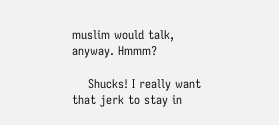muslim would talk, anyway. Hmmm?

    Shucks! I really want that jerk to stay in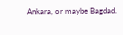Ankara, or maybe Bagdad.